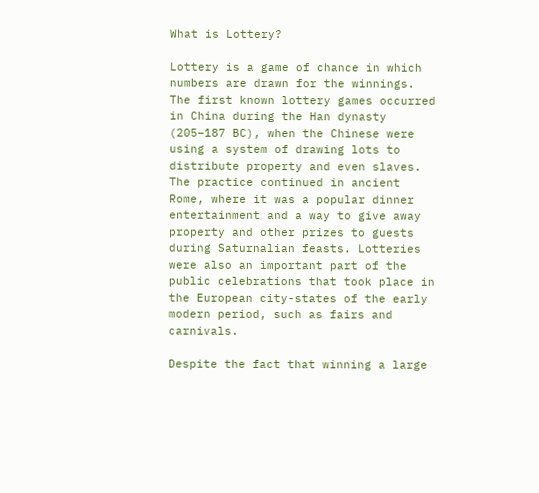What is Lottery?

Lottery is a game of chance in which numbers are drawn for the winnings. The first known lottery games occurred in China during the Han dynasty (205–187 BC), when the Chinese were using a system of drawing lots to distribute property and even slaves. The practice continued in ancient Rome, where it was a popular dinner entertainment and a way to give away property and other prizes to guests during Saturnalian feasts. Lotteries were also an important part of the public celebrations that took place in the European city-states of the early modern period, such as fairs and carnivals.

Despite the fact that winning a large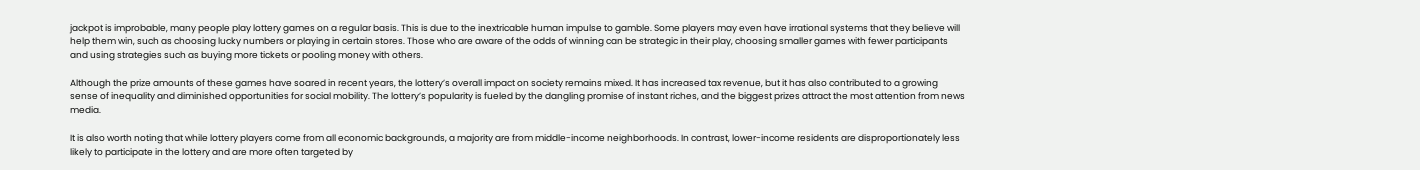jackpot is improbable, many people play lottery games on a regular basis. This is due to the inextricable human impulse to gamble. Some players may even have irrational systems that they believe will help them win, such as choosing lucky numbers or playing in certain stores. Those who are aware of the odds of winning can be strategic in their play, choosing smaller games with fewer participants and using strategies such as buying more tickets or pooling money with others.

Although the prize amounts of these games have soared in recent years, the lottery’s overall impact on society remains mixed. It has increased tax revenue, but it has also contributed to a growing sense of inequality and diminished opportunities for social mobility. The lottery’s popularity is fueled by the dangling promise of instant riches, and the biggest prizes attract the most attention from news media.

It is also worth noting that while lottery players come from all economic backgrounds, a majority are from middle-income neighborhoods. In contrast, lower-income residents are disproportionately less likely to participate in the lottery and are more often targeted by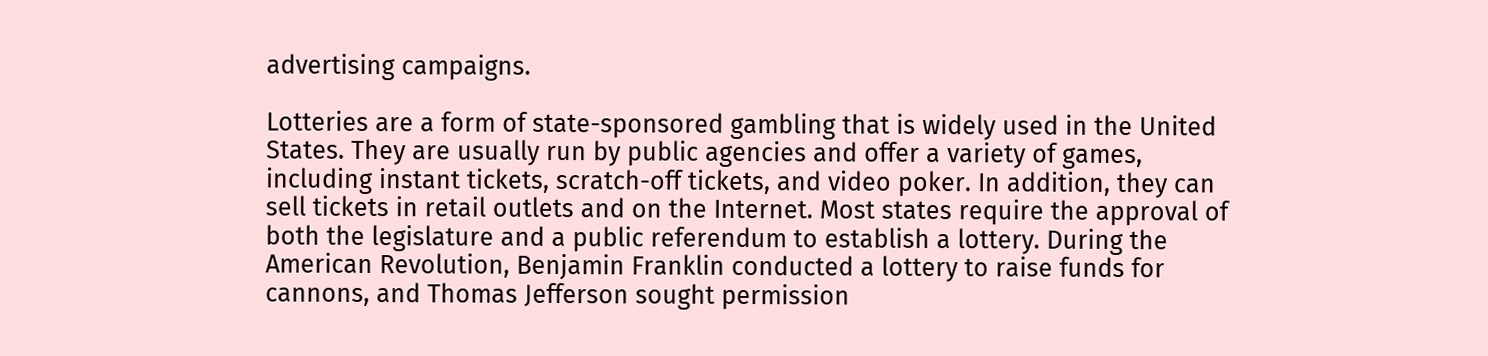advertising campaigns.

Lotteries are a form of state-sponsored gambling that is widely used in the United States. They are usually run by public agencies and offer a variety of games, including instant tickets, scratch-off tickets, and video poker. In addition, they can sell tickets in retail outlets and on the Internet. Most states require the approval of both the legislature and a public referendum to establish a lottery. During the American Revolution, Benjamin Franklin conducted a lottery to raise funds for cannons, and Thomas Jefferson sought permission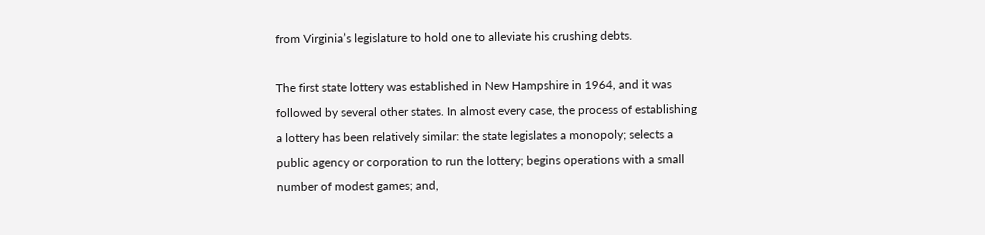from Virginia’s legislature to hold one to alleviate his crushing debts.

The first state lottery was established in New Hampshire in 1964, and it was followed by several other states. In almost every case, the process of establishing a lottery has been relatively similar: the state legislates a monopoly; selects a public agency or corporation to run the lottery; begins operations with a small number of modest games; and,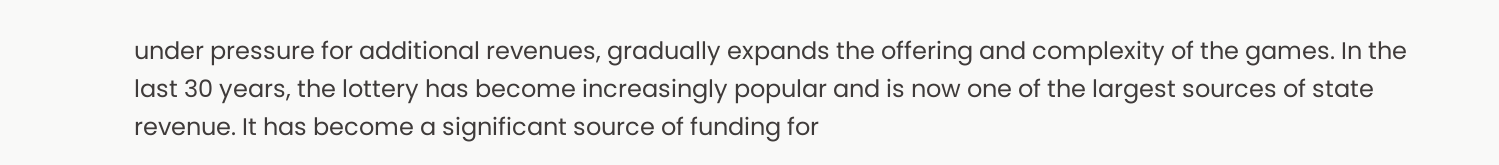under pressure for additional revenues, gradually expands the offering and complexity of the games. In the last 30 years, the lottery has become increasingly popular and is now one of the largest sources of state revenue. It has become a significant source of funding for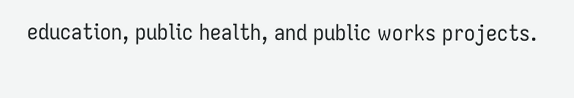education, public health, and public works projects.